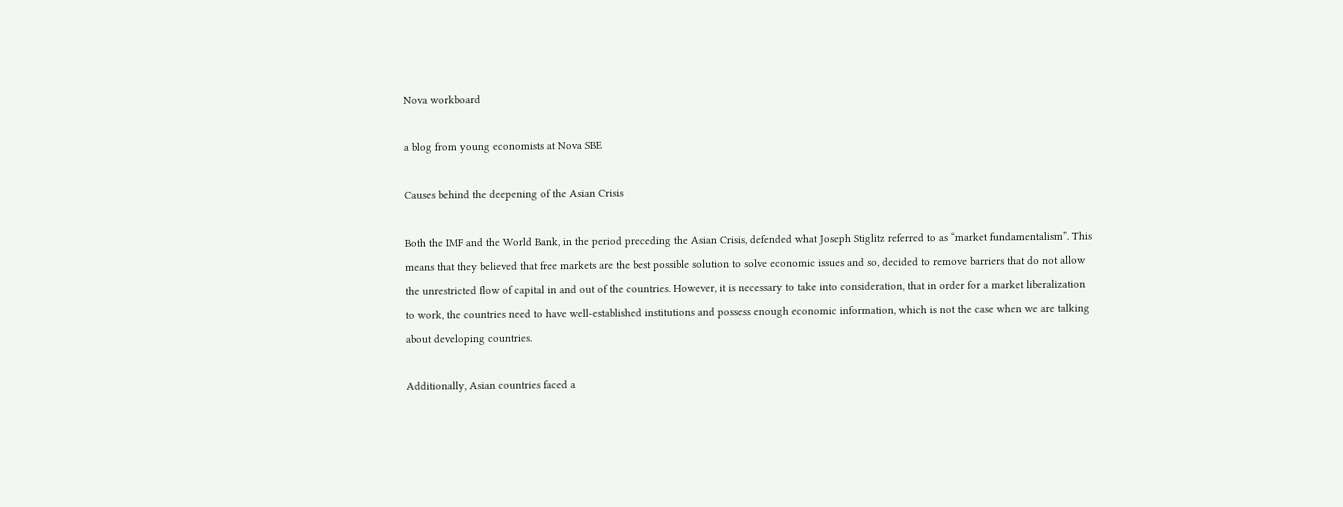Nova workboard

a blog from young economists at Nova SBE

Causes behind the deepening of the Asian Crisis

Both the IMF and the World Bank, in the period preceding the Asian Crisis, defended what Joseph Stiglitz referred to as “market fundamentalism”. This means that they believed that free markets are the best possible solution to solve economic issues and so, decided to remove barriers that do not allow the unrestricted flow of capital in and out of the countries. However, it is necessary to take into consideration, that in order for a market liberalization to work, the countries need to have well-established institutions and possess enough economic information, which is not the case when we are talking about developing countries.

Additionally, Asian countries faced a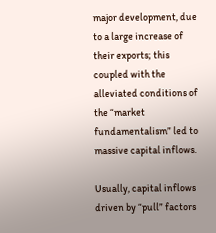major development, due to a large increase of their exports; this coupled with the alleviated conditions of the “market fundamentalism” led to massive capital inflows.

Usually, capital inflows driven by “pull” factors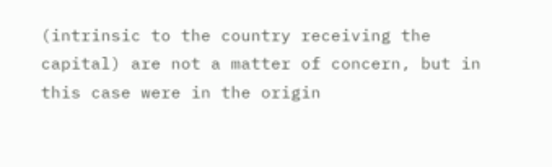(intrinsic to the country receiving the capital) are not a matter of concern, but in this case were in the origin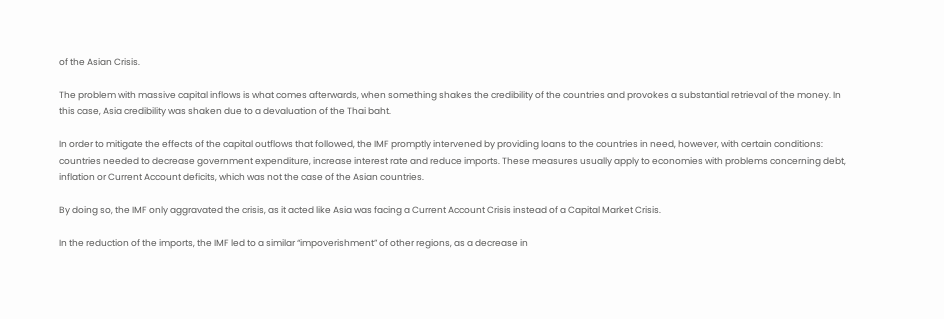of the Asian Crisis.

The problem with massive capital inflows is what comes afterwards, when something shakes the credibility of the countries and provokes a substantial retrieval of the money. In this case, Asia credibility was shaken due to a devaluation of the Thai baht.

In order to mitigate the effects of the capital outflows that followed, the IMF promptly intervened by providing loans to the countries in need, however, with certain conditions:  countries needed to decrease government expenditure, increase interest rate and reduce imports. These measures usually apply to economies with problems concerning debt, inflation or Current Account deficits, which was not the case of the Asian countries.

By doing so, the IMF only aggravated the crisis, as it acted like Asia was facing a Current Account Crisis instead of a Capital Market Crisis.

In the reduction of the imports, the IMF led to a similar “impoverishment” of other regions, as a decrease in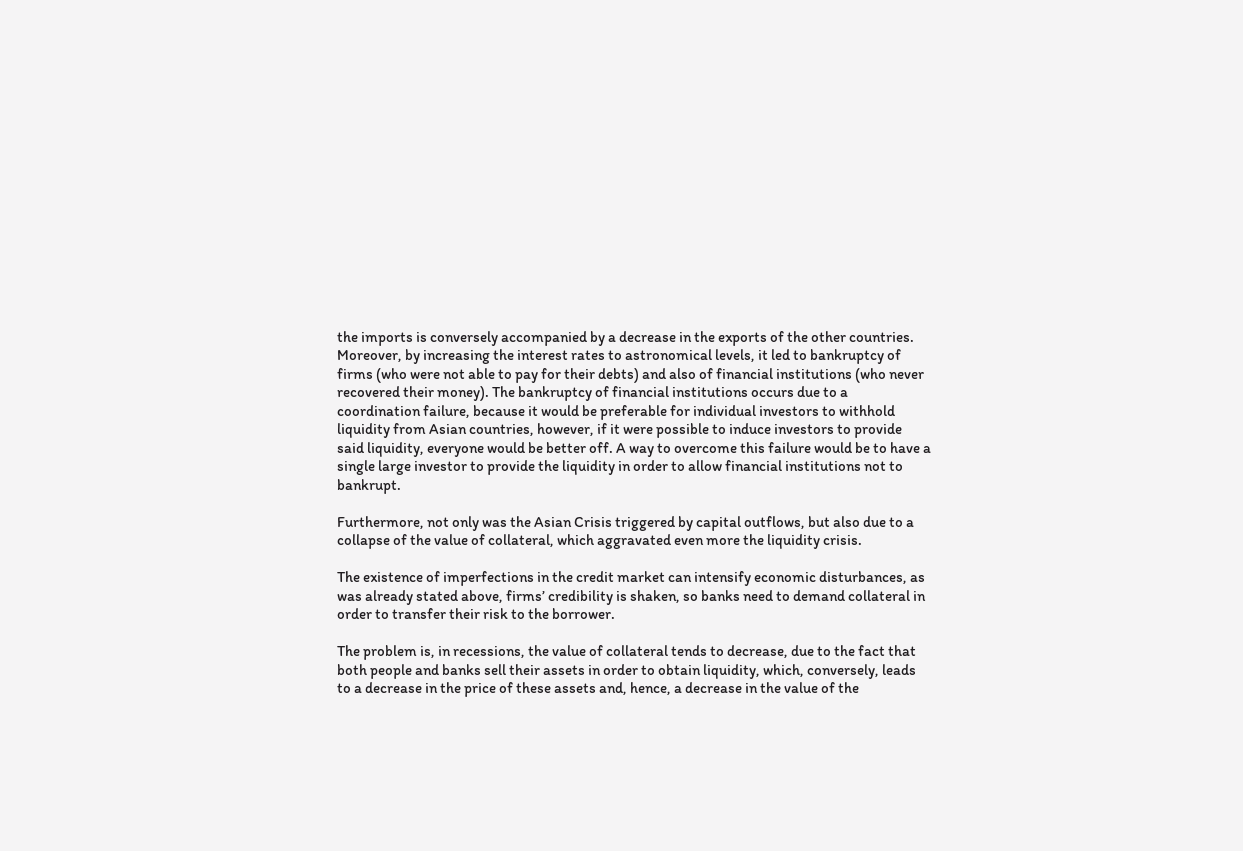the imports is conversely accompanied by a decrease in the exports of the other countries. Moreover, by increasing the interest rates to astronomical levels, it led to bankruptcy of firms (who were not able to pay for their debts) and also of financial institutions (who never recovered their money). The bankruptcy of financial institutions occurs due to a coordination failure, because it would be preferable for individual investors to withhold liquidity from Asian countries, however, if it were possible to induce investors to provide said liquidity, everyone would be better off. A way to overcome this failure would be to have a single large investor to provide the liquidity in order to allow financial institutions not to bankrupt.

Furthermore, not only was the Asian Crisis triggered by capital outflows, but also due to a collapse of the value of collateral, which aggravated even more the liquidity crisis.

The existence of imperfections in the credit market can intensify economic disturbances, as was already stated above, firms’ credibility is shaken, so banks need to demand collateral in order to transfer their risk to the borrower.

The problem is, in recessions, the value of collateral tends to decrease, due to the fact that both people and banks sell their assets in order to obtain liquidity, which, conversely, leads to a decrease in the price of these assets and, hence, a decrease in the value of the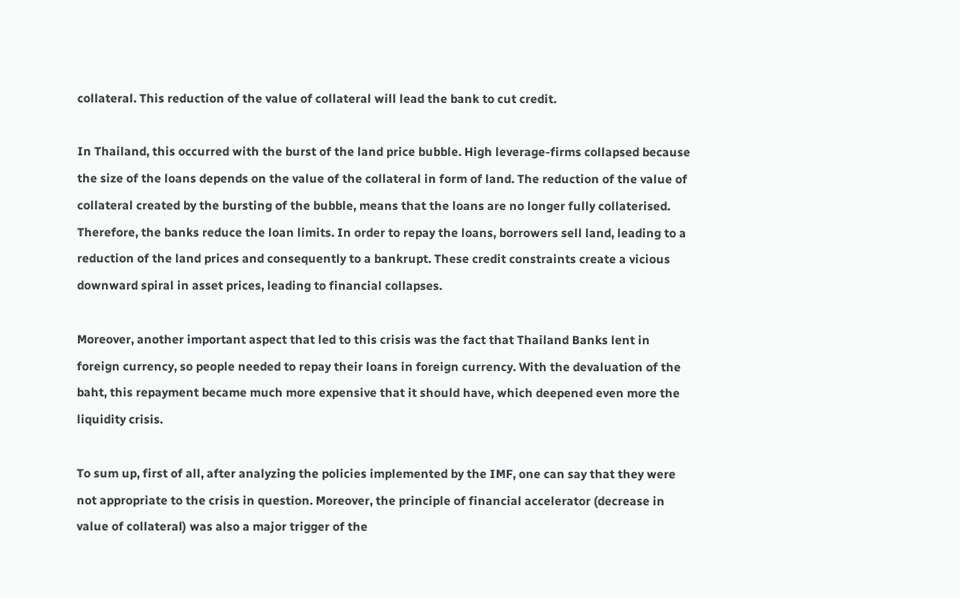collateral. This reduction of the value of collateral will lead the bank to cut credit.

In Thailand, this occurred with the burst of the land price bubble. High leverage-firms collapsed because the size of the loans depends on the value of the collateral in form of land. The reduction of the value of collateral created by the bursting of the bubble, means that the loans are no longer fully collaterised. Therefore, the banks reduce the loan limits. In order to repay the loans, borrowers sell land, leading to a reduction of the land prices and consequently to a bankrupt. These credit constraints create a vicious downward spiral in asset prices, leading to financial collapses.

Moreover, another important aspect that led to this crisis was the fact that Thailand Banks lent in foreign currency, so people needed to repay their loans in foreign currency. With the devaluation of the baht, this repayment became much more expensive that it should have, which deepened even more the liquidity crisis.

To sum up, first of all, after analyzing the policies implemented by the IMF, one can say that they were not appropriate to the crisis in question. Moreover, the principle of financial accelerator (decrease in value of collateral) was also a major trigger of the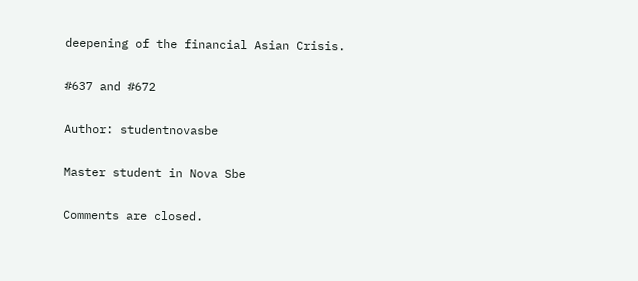deepening of the financial Asian Crisis.

#637 and #672

Author: studentnovasbe

Master student in Nova Sbe

Comments are closed.